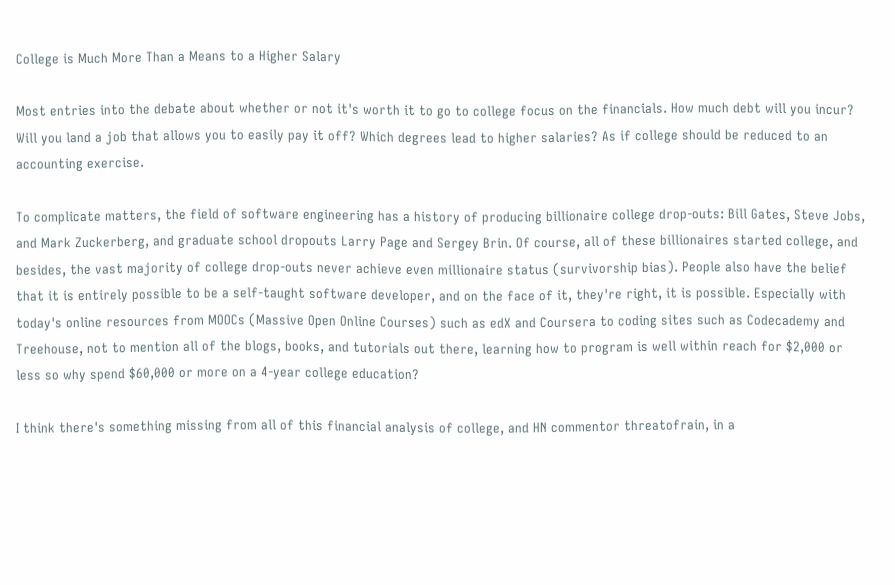College is Much More Than a Means to a Higher Salary

Most entries into the debate about whether or not it's worth it to go to college focus on the financials. How much debt will you incur? Will you land a job that allows you to easily pay it off? Which degrees lead to higher salaries? As if college should be reduced to an accounting exercise.

To complicate matters, the field of software engineering has a history of producing billionaire college drop-outs: Bill Gates, Steve Jobs, and Mark Zuckerberg, and graduate school dropouts Larry Page and Sergey Brin. Of course, all of these billionaires started college, and besides, the vast majority of college drop-outs never achieve even millionaire status (survivorship bias). People also have the belief that it is entirely possible to be a self-taught software developer, and on the face of it, they're right, it is possible. Especially with today's online resources from MOOCs (Massive Open Online Courses) such as edX and Coursera to coding sites such as Codecademy and Treehouse, not to mention all of the blogs, books, and tutorials out there, learning how to program is well within reach for $2,000 or less so why spend $60,000 or more on a 4-year college education?

I think there's something missing from all of this financial analysis of college, and HN commentor threatofrain, in a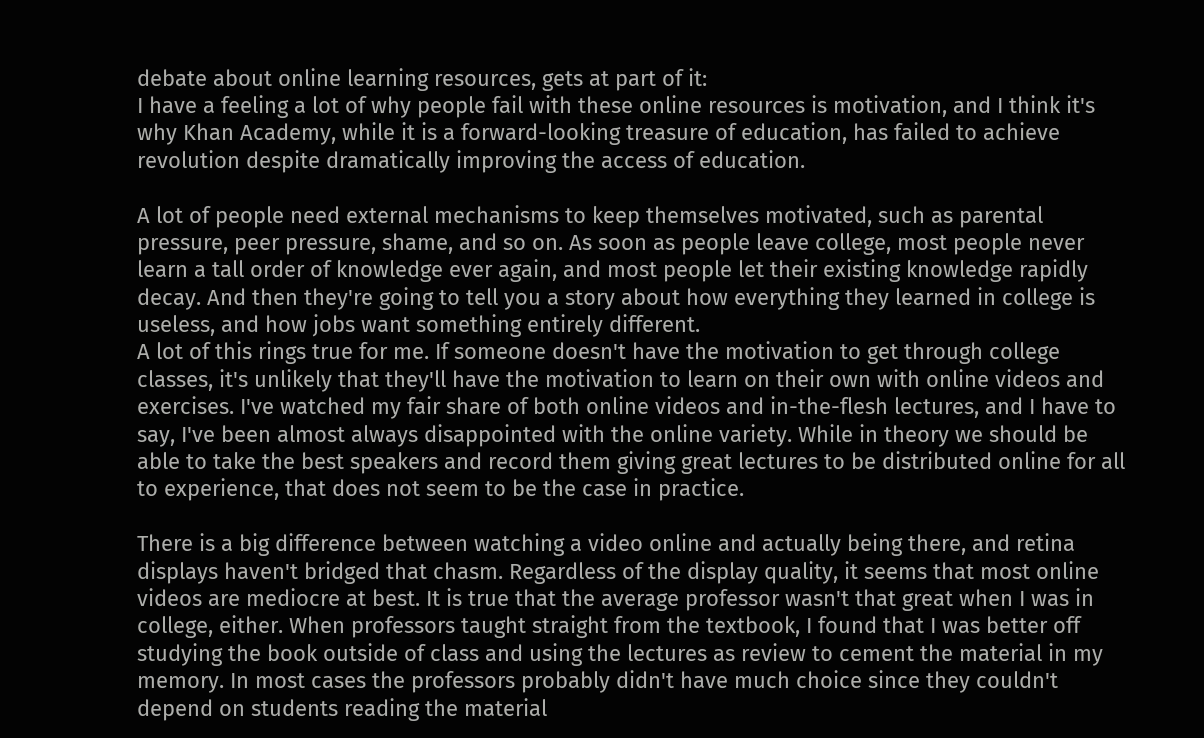debate about online learning resources, gets at part of it:
I have a feeling a lot of why people fail with these online resources is motivation, and I think it's why Khan Academy, while it is a forward-looking treasure of education, has failed to achieve revolution despite dramatically improving the access of education.

A lot of people need external mechanisms to keep themselves motivated, such as parental pressure, peer pressure, shame, and so on. As soon as people leave college, most people never learn a tall order of knowledge ever again, and most people let their existing knowledge rapidly decay. And then they're going to tell you a story about how everything they learned in college is useless, and how jobs want something entirely different.
A lot of this rings true for me. If someone doesn't have the motivation to get through college classes, it's unlikely that they'll have the motivation to learn on their own with online videos and exercises. I've watched my fair share of both online videos and in-the-flesh lectures, and I have to say, I've been almost always disappointed with the online variety. While in theory we should be able to take the best speakers and record them giving great lectures to be distributed online for all to experience, that does not seem to be the case in practice.

There is a big difference between watching a video online and actually being there, and retina displays haven't bridged that chasm. Regardless of the display quality, it seems that most online videos are mediocre at best. It is true that the average professor wasn't that great when I was in college, either. When professors taught straight from the textbook, I found that I was better off studying the book outside of class and using the lectures as review to cement the material in my memory. In most cases the professors probably didn't have much choice since they couldn't depend on students reading the material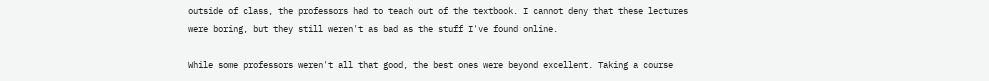outside of class, the professors had to teach out of the textbook. I cannot deny that these lectures were boring, but they still weren't as bad as the stuff I've found online.

While some professors weren't all that good, the best ones were beyond excellent. Taking a course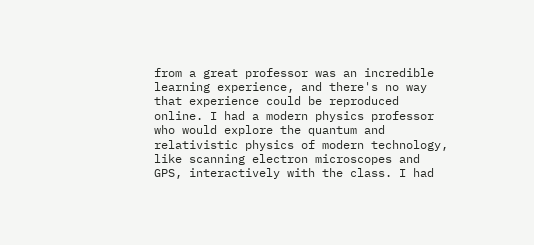from a great professor was an incredible learning experience, and there's no way that experience could be reproduced online. I had a modern physics professor who would explore the quantum and relativistic physics of modern technology, like scanning electron microscopes and GPS, interactively with the class. I had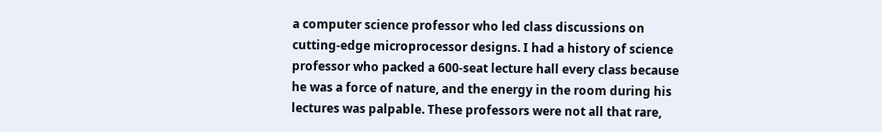a computer science professor who led class discussions on cutting-edge microprocessor designs. I had a history of science professor who packed a 600-seat lecture hall every class because he was a force of nature, and the energy in the room during his lectures was palpable. These professors were not all that rare,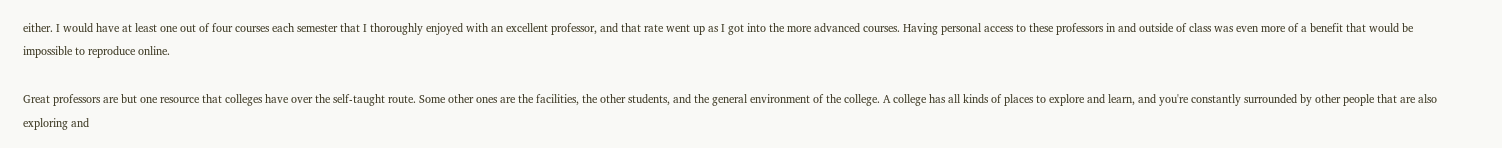either. I would have at least one out of four courses each semester that I thoroughly enjoyed with an excellent professor, and that rate went up as I got into the more advanced courses. Having personal access to these professors in and outside of class was even more of a benefit that would be impossible to reproduce online.

Great professors are but one resource that colleges have over the self-taught route. Some other ones are the facilities, the other students, and the general environment of the college. A college has all kinds of places to explore and learn, and you're constantly surrounded by other people that are also exploring and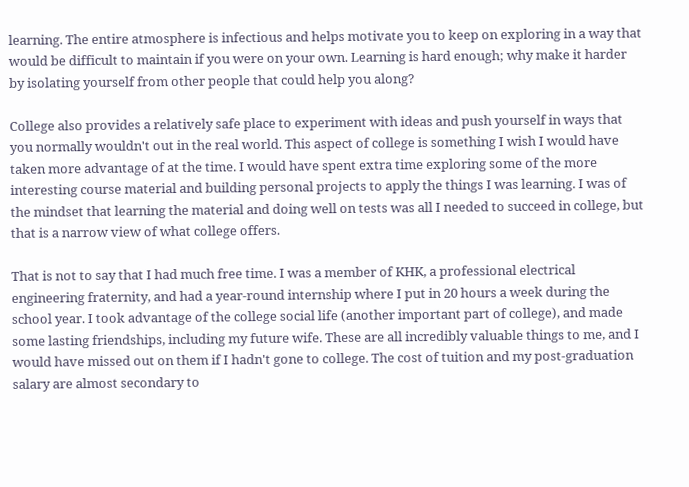learning. The entire atmosphere is infectious and helps motivate you to keep on exploring in a way that would be difficult to maintain if you were on your own. Learning is hard enough; why make it harder by isolating yourself from other people that could help you along?

College also provides a relatively safe place to experiment with ideas and push yourself in ways that you normally wouldn't out in the real world. This aspect of college is something I wish I would have taken more advantage of at the time. I would have spent extra time exploring some of the more interesting course material and building personal projects to apply the things I was learning. I was of the mindset that learning the material and doing well on tests was all I needed to succeed in college, but that is a narrow view of what college offers.

That is not to say that I had much free time. I was a member of KHK, a professional electrical engineering fraternity, and had a year-round internship where I put in 20 hours a week during the school year. I took advantage of the college social life (another important part of college), and made some lasting friendships, including my future wife. These are all incredibly valuable things to me, and I would have missed out on them if I hadn't gone to college. The cost of tuition and my post-graduation salary are almost secondary to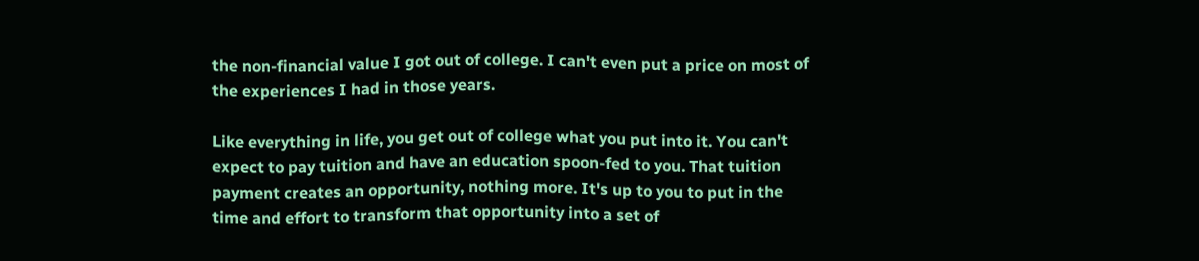the non-financial value I got out of college. I can't even put a price on most of the experiences I had in those years.

Like everything in life, you get out of college what you put into it. You can't expect to pay tuition and have an education spoon-fed to you. That tuition payment creates an opportunity, nothing more. It's up to you to put in the time and effort to transform that opportunity into a set of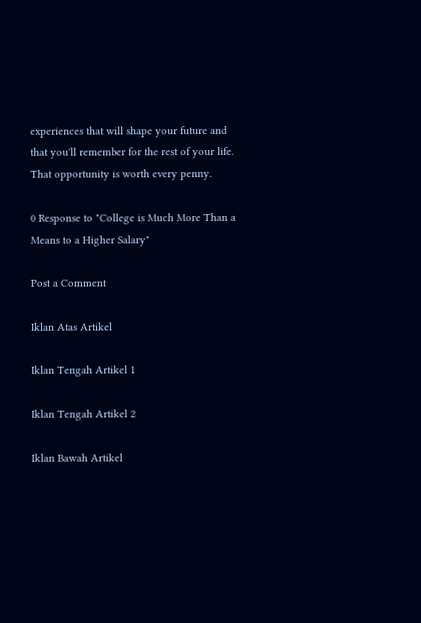experiences that will shape your future and that you'll remember for the rest of your life. That opportunity is worth every penny.

0 Response to "College is Much More Than a Means to a Higher Salary"

Post a Comment

Iklan Atas Artikel

Iklan Tengah Artikel 1

Iklan Tengah Artikel 2

Iklan Bawah Artikel